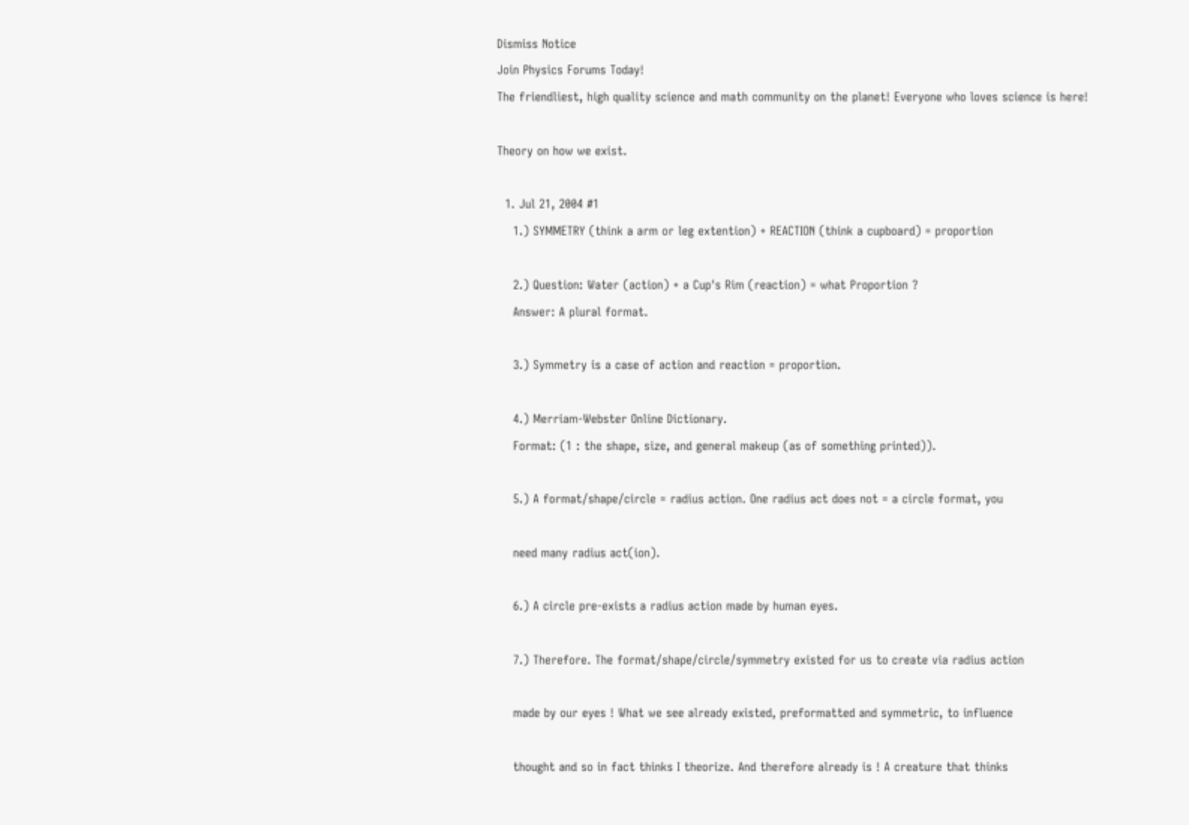Dismiss Notice
Join Physics Forums Today!
The friendliest, high quality science and math community on the planet! Everyone who loves science is here!

Theory on how we exist.

  1. Jul 21, 2004 #1
    1.) SYMMETRY (think a arm or leg extention) + REACTION (think a cupboard) = proportion

    2.) Question: Water (action) + a Cup's Rim (reaction) = what Proportion ?
    Answer: A plural format.

    3.) Symmetry is a case of action and reaction = proportion.

    4.) Merriam-Webster Online Dictionary.
    Format: (1 : the shape, size, and general makeup (as of something printed)).

    5.) A format/shape/circle = radius action. One radius act does not = a circle format, you

    need many radius act(ion).

    6.) A circle pre-exists a radius action made by human eyes.

    7.) Therefore. The format/shape/circle/symmetry existed for us to create via radius action

    made by our eyes ! What we see already existed, preformatted and symmetric, to influence

    thought and so in fact thinks I theorize. And therefore already is ! A creature that thinks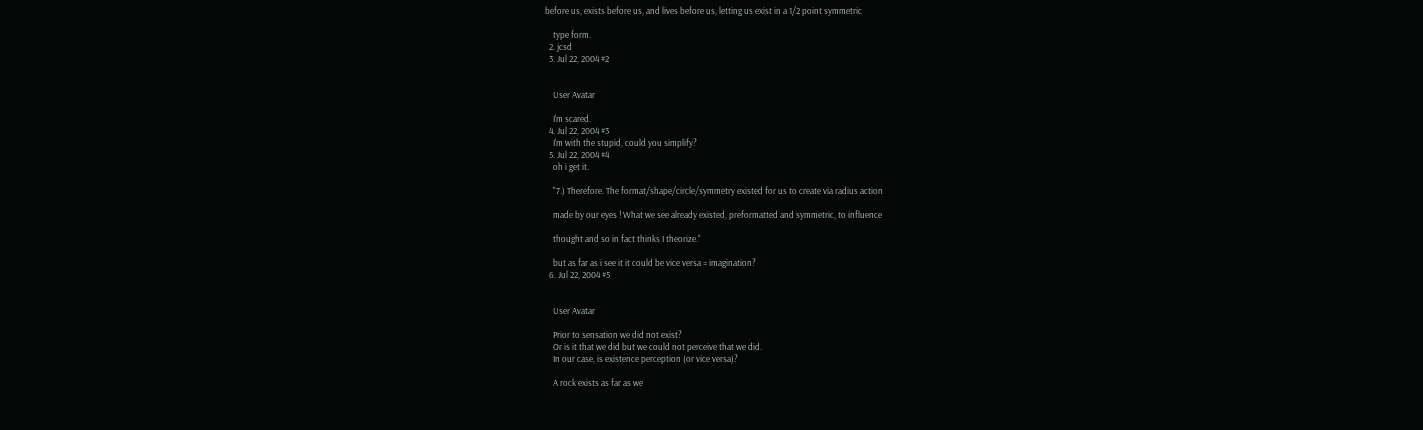before us, exists before us, and lives before us, letting us exist in a 1/2 point symmetric

    type form.
  2. jcsd
  3. Jul 22, 2004 #2


    User Avatar

    I'm scared.
  4. Jul 22, 2004 #3
    I'm with the stupid, could you simplify?
  5. Jul 22, 2004 #4
    oh i get it.

    "7.) Therefore. The format/shape/circle/symmetry existed for us to create via radius action

    made by our eyes ! What we see already existed, preformatted and symmetric, to influence

    thought and so in fact thinks I theorize."

    but as far as i see it it could be vice versa = imagination?
  6. Jul 22, 2004 #5


    User Avatar

    Prior to sensation we did not exist?
    Or is it that we did but we could not perceive that we did.
    In our case, is existence perception (or vice versa)?

    A rock exists as far as we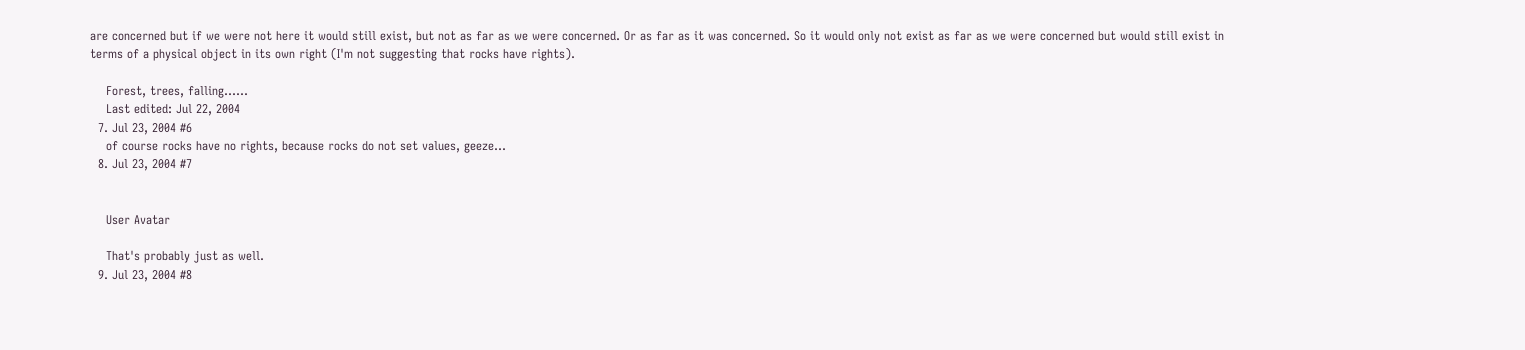are concerned but if we were not here it would still exist, but not as far as we were concerned. Or as far as it was concerned. So it would only not exist as far as we were concerned but would still exist in terms of a physical object in its own right (I'm not suggesting that rocks have rights).

    Forest, trees, falling......
    Last edited: Jul 22, 2004
  7. Jul 23, 2004 #6
    of course rocks have no rights, because rocks do not set values, geeze...
  8. Jul 23, 2004 #7


    User Avatar

    That's probably just as well.
  9. Jul 23, 2004 #8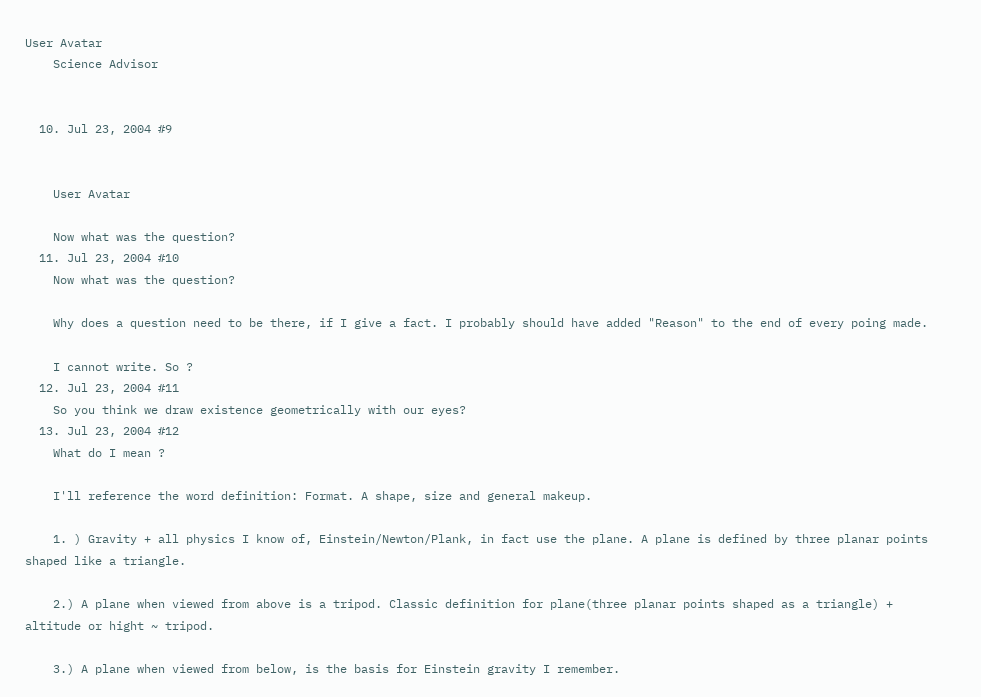User Avatar
    Science Advisor


  10. Jul 23, 2004 #9


    User Avatar

    Now what was the question?
  11. Jul 23, 2004 #10
    Now what was the question?

    Why does a question need to be there, if I give a fact. I probably should have added "Reason" to the end of every poing made.

    I cannot write. So ?
  12. Jul 23, 2004 #11
    So you think we draw existence geometrically with our eyes?
  13. Jul 23, 2004 #12
    What do I mean ?

    I'll reference the word definition: Format. A shape, size and general makeup.

    1. ) Gravity + all physics I know of, Einstein/Newton/Plank, in fact use the plane. A plane is defined by three planar points shaped like a triangle.

    2.) A plane when viewed from above is a tripod. Classic definition for plane(three planar points shaped as a triangle) + altitude or hight ~ tripod.

    3.) A plane when viewed from below, is the basis for Einstein gravity I remember.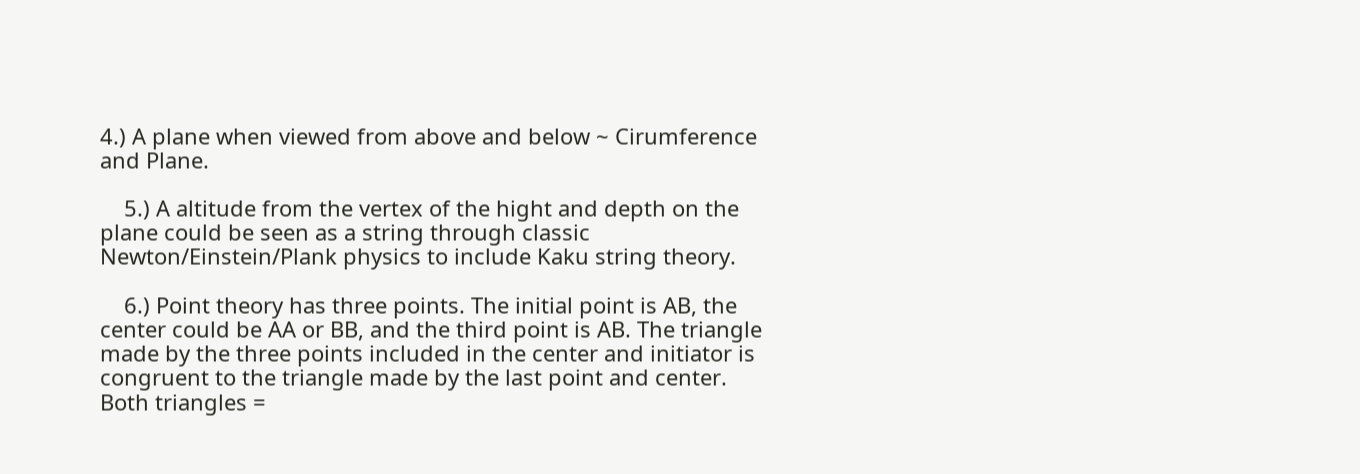4.) A plane when viewed from above and below ~ Cirumference and Plane.

    5.) A altitude from the vertex of the hight and depth on the plane could be seen as a string through classic Newton/Einstein/Plank physics to include Kaku string theory.

    6.) Point theory has three points. The initial point is AB, the center could be AA or BB, and the third point is AB. The triangle made by the three points included in the center and initiator is congruent to the triangle made by the last point and center. Both triangles =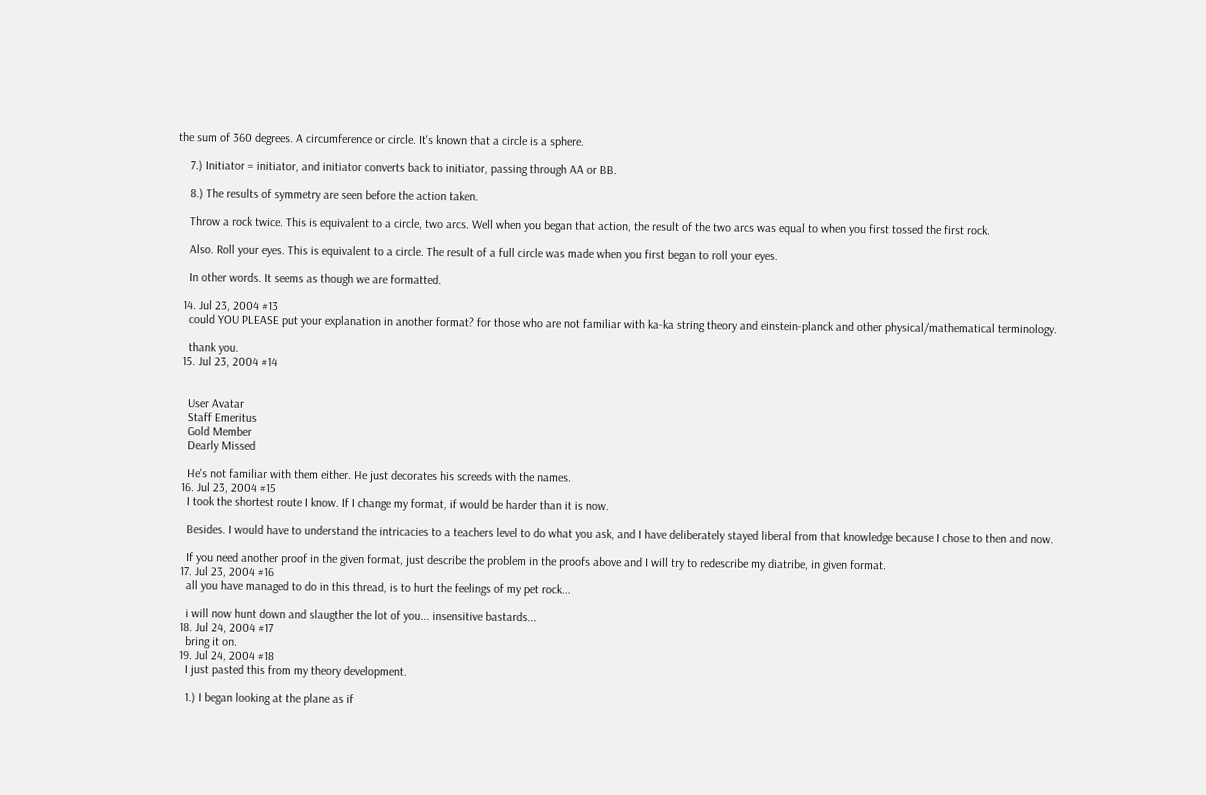the sum of 360 degrees. A circumference or circle. It's known that a circle is a sphere.

    7.) Initiator = initiator, and initiator converts back to initiator, passing through AA or BB.

    8.) The results of symmetry are seen before the action taken.

    Throw a rock twice. This is equivalent to a circle, two arcs. Well when you began that action, the result of the two arcs was equal to when you first tossed the first rock.

    Also. Roll your eyes. This is equivalent to a circle. The result of a full circle was made when you first began to roll your eyes.

    In other words. It seems as though we are formatted.

  14. Jul 23, 2004 #13
    could YOU PLEASE put your explanation in another format? for those who are not familiar with ka-ka string theory and einstein-planck and other physical/mathematical terminology.

    thank you.
  15. Jul 23, 2004 #14


    User Avatar
    Staff Emeritus
    Gold Member
    Dearly Missed

    He's not familiar with them either. He just decorates his screeds with the names.
  16. Jul 23, 2004 #15
    I took the shortest route I know. If I change my format, if would be harder than it is now.

    Besides. I would have to understand the intricacies to a teachers level to do what you ask, and I have deliberately stayed liberal from that knowledge because I chose to then and now.

    If you need another proof in the given format, just describe the problem in the proofs above and I will try to redescribe my diatribe, in given format.
  17. Jul 23, 2004 #16
    all you have managed to do in this thread, is to hurt the feelings of my pet rock...

    i will now hunt down and slaugther the lot of you... insensitive bastards...
  18. Jul 24, 2004 #17
    bring it on.
  19. Jul 24, 2004 #18
    I just pasted this from my theory development.

    1.) I began looking at the plane as if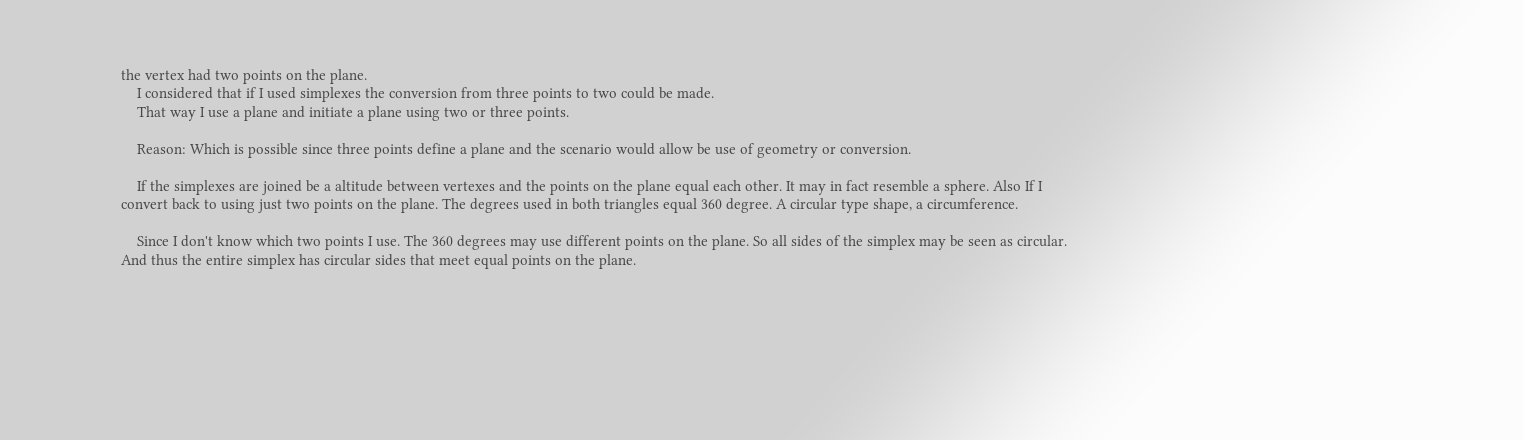the vertex had two points on the plane.
    I considered that if I used simplexes the conversion from three points to two could be made.
    That way I use a plane and initiate a plane using two or three points.

    Reason: Which is possible since three points define a plane and the scenario would allow be use of geometry or conversion.

    If the simplexes are joined be a altitude between vertexes and the points on the plane equal each other. It may in fact resemble a sphere. Also If I convert back to using just two points on the plane. The degrees used in both triangles equal 360 degree. A circular type shape, a circumference.

    Since I don't know which two points I use. The 360 degrees may use different points on the plane. So all sides of the simplex may be seen as circular. And thus the entire simplex has circular sides that meet equal points on the plane.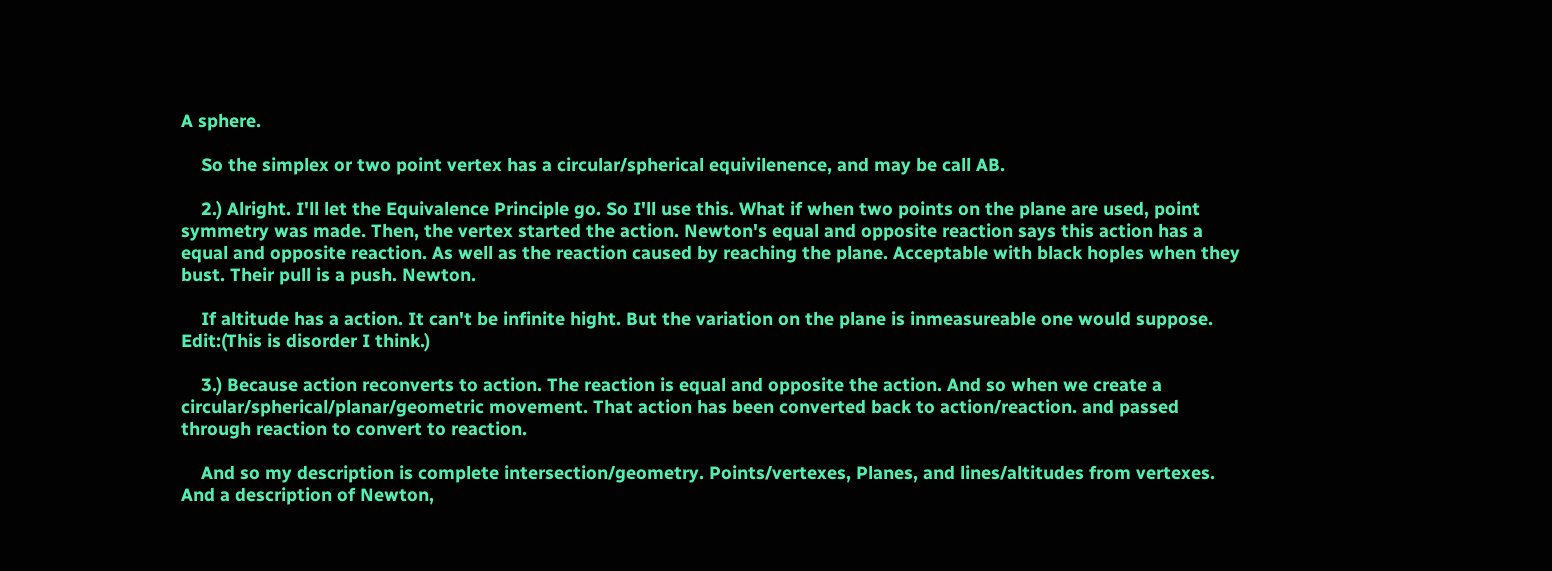A sphere.

    So the simplex or two point vertex has a circular/spherical equivilenence, and may be call AB.

    2.) Alright. I'll let the Equivalence Principle go. So I'll use this. What if when two points on the plane are used, point symmetry was made. Then, the vertex started the action. Newton's equal and opposite reaction says this action has a equal and opposite reaction. As well as the reaction caused by reaching the plane. Acceptable with black hoples when they bust. Their pull is a push. Newton.

    If altitude has a action. It can't be infinite hight. But the variation on the plane is inmeasureable one would suppose. Edit:(This is disorder I think.)

    3.) Because action reconverts to action. The reaction is equal and opposite the action. And so when we create a circular/spherical/planar/geometric movement. That action has been converted back to action/reaction. and passed through reaction to convert to reaction.

    And so my description is complete intersection/geometry. Points/vertexes, Planes, and lines/altitudes from vertexes. And a description of Newton,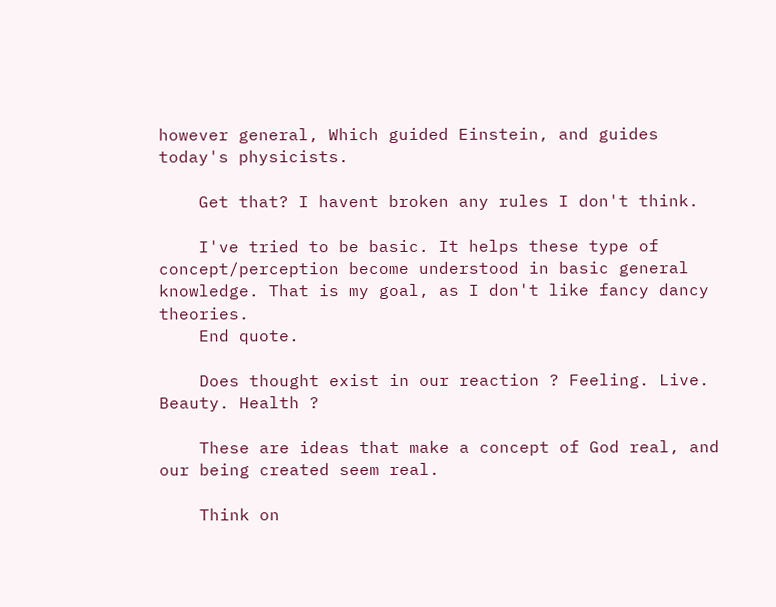however general, Which guided Einstein, and guides today's physicists.

    Get that? I havent broken any rules I don't think.

    I've tried to be basic. It helps these type of concept/perception become understood in basic general knowledge. That is my goal, as I don't like fancy dancy theories.
    End quote.

    Does thought exist in our reaction ? Feeling. Live. Beauty. Health ?

    These are ideas that make a concept of God real, and our being created seem real.

    Think on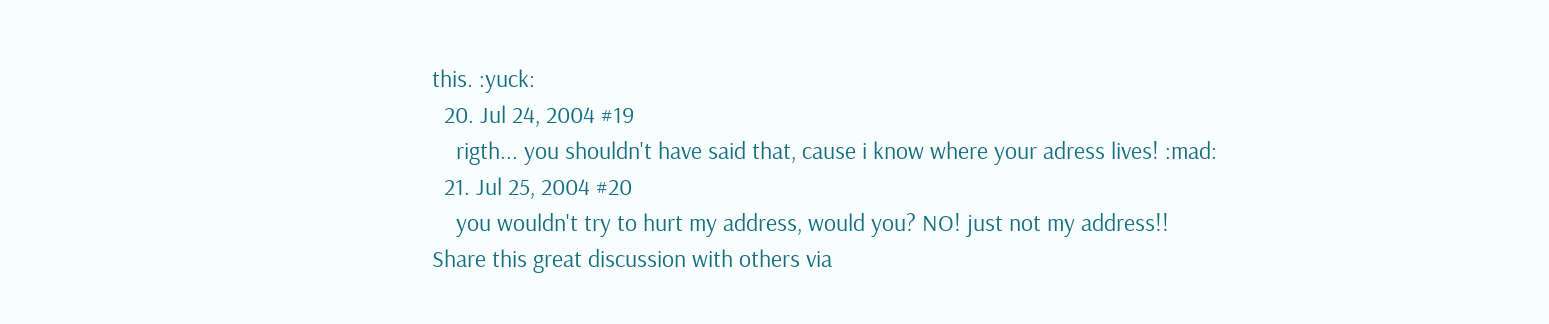this. :yuck:
  20. Jul 24, 2004 #19
    rigth... you shouldn't have said that, cause i know where your adress lives! :mad:
  21. Jul 25, 2004 #20
    you wouldn't try to hurt my address, would you? NO! just not my address!!
Share this great discussion with others via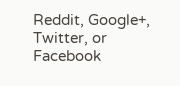Reddit, Google+, Twitter, or Facebook